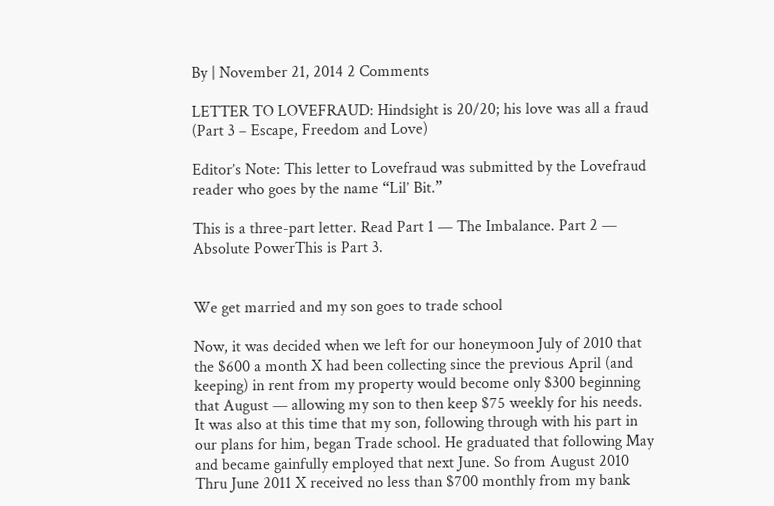By | November 21, 2014 2 Comments

LETTER TO LOVEFRAUD: Hindsight is 20/20; his love was all a fraud (Part 3 – Escape, Freedom and Love)

Editor’s Note: This letter to Lovefraud was submitted by the Lovefraud reader who goes by the name “Lil’ Bit.”

This is a three-part letter. Read Part 1 — The Imbalance. Part 2 — Absolute PowerThis is Part 3.


We get married and my son goes to trade school

Now, it was decided when we left for our honeymoon July of 2010 that the $600 a month X had been collecting since the previous April (and keeping) in rent from my property would become only $300 beginning that August — allowing my son to then keep $75 weekly for his needs. It was also at this time that my son, following through with his part in our plans for him, began Trade school. He graduated that following May and became gainfully employed that next June. So from August 2010 Thru June 2011 X received no less than $700 monthly from my bank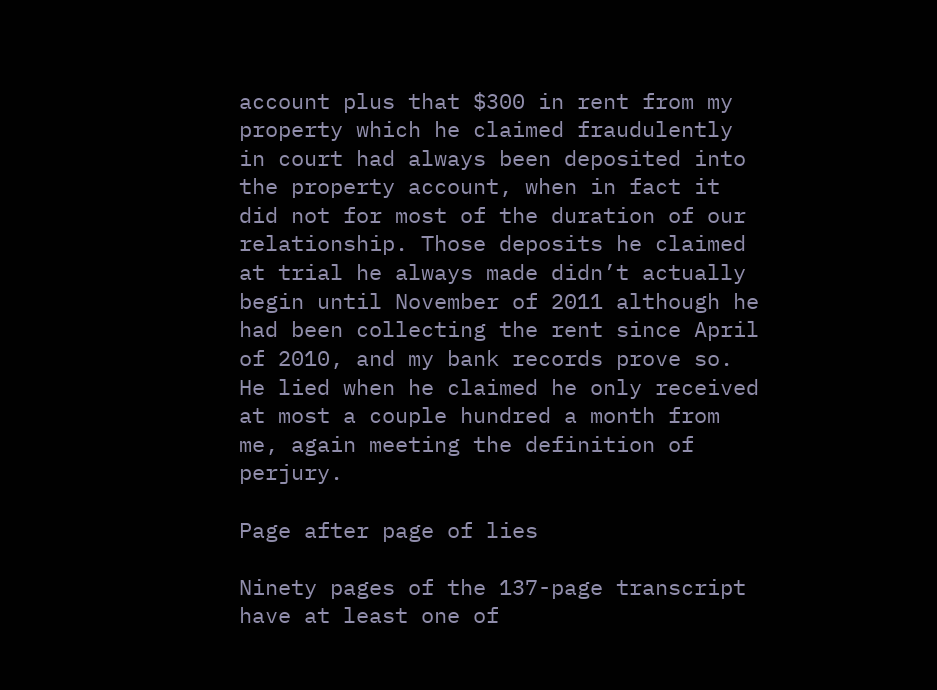account plus that $300 in rent from my property which he claimed fraudulently in court had always been deposited into the property account, when in fact it did not for most of the duration of our relationship. Those deposits he claimed at trial he always made didn’t actually begin until November of 2011 although he had been collecting the rent since April of 2010, and my bank records prove so. He lied when he claimed he only received at most a couple hundred a month from me, again meeting the definition of perjury.

Page after page of lies

Ninety pages of the 137-page transcript have at least one of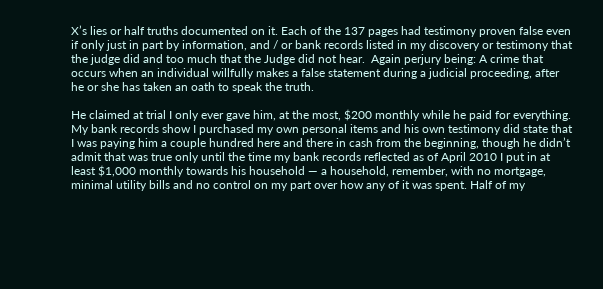X’s lies or half truths documented on it. Each of the 137 pages had testimony proven false even if only just in part by information, and / or bank records listed in my discovery or testimony that the judge did and too much that the Judge did not hear.  Again perjury being: A crime that occurs when an individual willfully makes a false statement during a judicial proceeding, after he or she has taken an oath to speak the truth.

He claimed at trial I only ever gave him, at the most, $200 monthly while he paid for everything. My bank records show I purchased my own personal items and his own testimony did state that I was paying him a couple hundred here and there in cash from the beginning, though he didn’t admit that was true only until the time my bank records reflected as of April 2010 I put in at least $1,000 monthly towards his household — a household, remember, with no mortgage, minimal utility bills and no control on my part over how any of it was spent. Half of my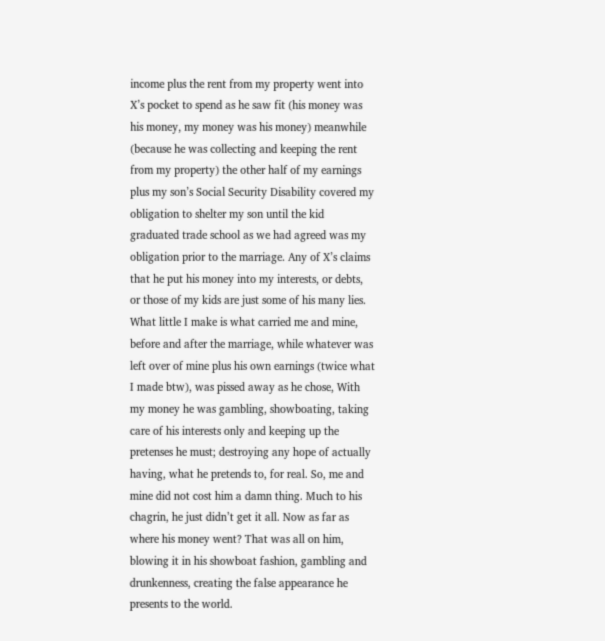income plus the rent from my property went into X’s pocket to spend as he saw fit (his money was his money, my money was his money) meanwhile (because he was collecting and keeping the rent from my property) the other half of my earnings plus my son’s Social Security Disability covered my obligation to shelter my son until the kid graduated trade school as we had agreed was my obligation prior to the marriage. Any of X’s claims that he put his money into my interests, or debts, or those of my kids are just some of his many lies. What little I make is what carried me and mine, before and after the marriage, while whatever was left over of mine plus his own earnings (twice what I made btw), was pissed away as he chose, With my money he was gambling, showboating, taking care of his interests only and keeping up the pretenses he must; destroying any hope of actually having, what he pretends to, for real. So, me and mine did not cost him a damn thing. Much to his chagrin, he just didn’t get it all. Now as far as where his money went? That was all on him, blowing it in his showboat fashion, gambling and drunkenness, creating the false appearance he presents to the world.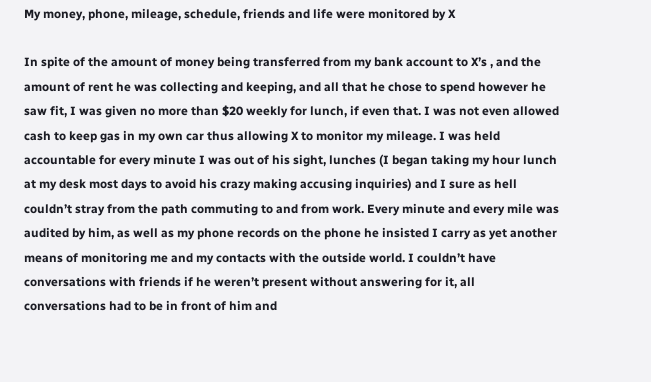My money, phone, mileage, schedule, friends and life were monitored by X

In spite of the amount of money being transferred from my bank account to X’s , and the amount of rent he was collecting and keeping, and all that he chose to spend however he saw fit, I was given no more than $20 weekly for lunch, if even that. I was not even allowed cash to keep gas in my own car thus allowing X to monitor my mileage. I was held accountable for every minute I was out of his sight, lunches (I began taking my hour lunch at my desk most days to avoid his crazy making accusing inquiries) and I sure as hell couldn’t stray from the path commuting to and from work. Every minute and every mile was audited by him, as well as my phone records on the phone he insisted I carry as yet another means of monitoring me and my contacts with the outside world. I couldn’t have conversations with friends if he weren’t present without answering for it, all conversations had to be in front of him and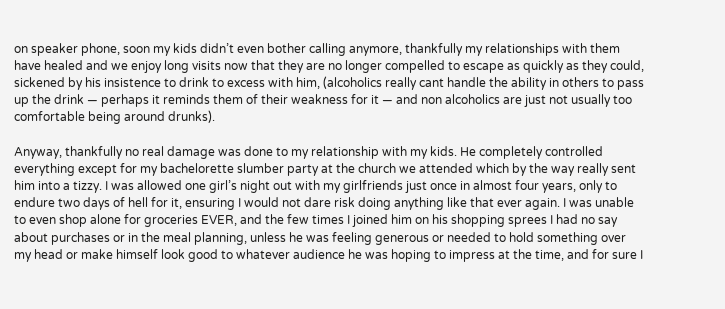on speaker phone, soon my kids didn’t even bother calling anymore, thankfully my relationships with them have healed and we enjoy long visits now that they are no longer compelled to escape as quickly as they could, sickened by his insistence to drink to excess with him, (alcoholics really cant handle the ability in others to pass up the drink — perhaps it reminds them of their weakness for it — and non alcoholics are just not usually too comfortable being around drunks).

Anyway, thankfully no real damage was done to my relationship with my kids. He completely controlled everything except for my bachelorette slumber party at the church we attended which by the way really sent him into a tizzy. I was allowed one girl’s night out with my girlfriends just once in almost four years, only to endure two days of hell for it, ensuring I would not dare risk doing anything like that ever again. I was unable to even shop alone for groceries EVER, and the few times I joined him on his shopping sprees I had no say about purchases or in the meal planning, unless he was feeling generous or needed to hold something over my head or make himself look good to whatever audience he was hoping to impress at the time, and for sure I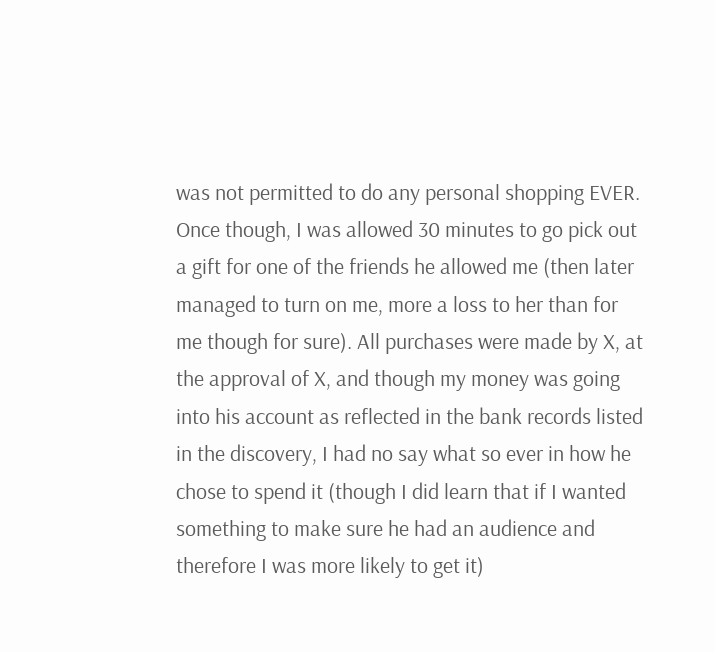was not permitted to do any personal shopping EVER. Once though, I was allowed 30 minutes to go pick out a gift for one of the friends he allowed me (then later managed to turn on me, more a loss to her than for me though for sure). All purchases were made by X, at the approval of X, and though my money was going into his account as reflected in the bank records listed in the discovery, I had no say what so ever in how he chose to spend it (though I did learn that if I wanted something to make sure he had an audience and therefore I was more likely to get it)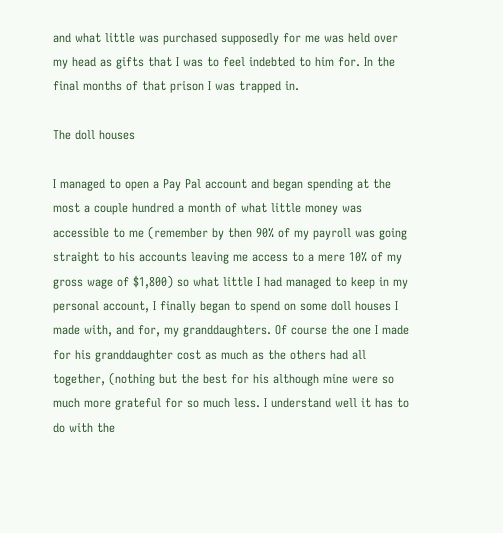and what little was purchased supposedly for me was held over my head as gifts that I was to feel indebted to him for. In the final months of that prison I was trapped in.

The doll houses

I managed to open a Pay Pal account and began spending at the most a couple hundred a month of what little money was accessible to me (remember by then 90% of my payroll was going straight to his accounts leaving me access to a mere 10% of my gross wage of $1,800) so what little I had managed to keep in my personal account, I finally began to spend on some doll houses I made with, and for, my granddaughters. Of course the one I made for his granddaughter cost as much as the others had all together, (nothing but the best for his although mine were so much more grateful for so much less. I understand well it has to do with the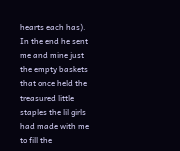hearts each has). In the end he sent me and mine just the empty baskets that once held the treasured little staples the lil girls had made with me to fill the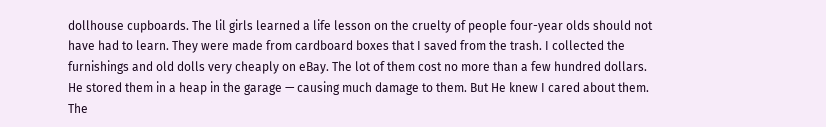dollhouse cupboards. The lil girls learned a life lesson on the cruelty of people four-year olds should not have had to learn. They were made from cardboard boxes that I saved from the trash. I collected the furnishings and old dolls very cheaply on eBay. The lot of them cost no more than a few hundred dollars. He stored them in a heap in the garage — causing much damage to them. But He knew I cared about them. The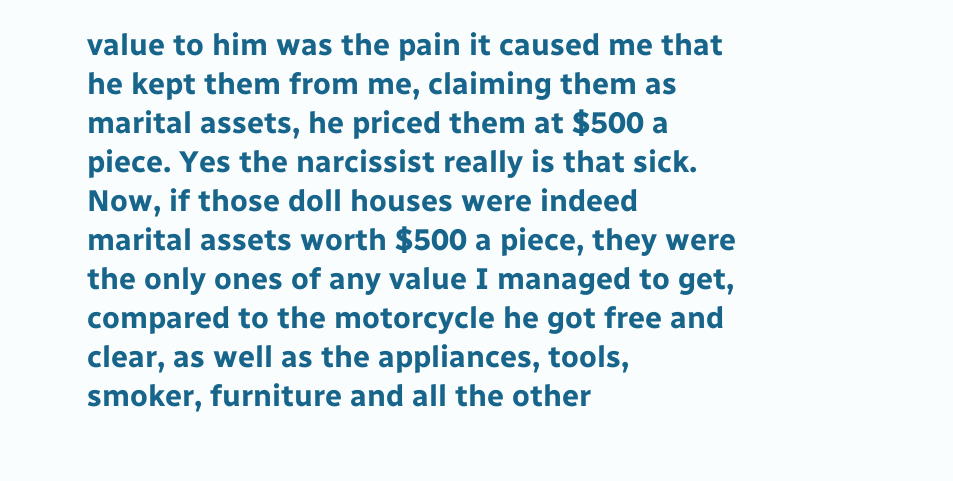value to him was the pain it caused me that he kept them from me, claiming them as marital assets, he priced them at $500 a piece. Yes the narcissist really is that sick. Now, if those doll houses were indeed marital assets worth $500 a piece, they were the only ones of any value I managed to get, compared to the motorcycle he got free and clear, as well as the appliances, tools, smoker, furniture and all the other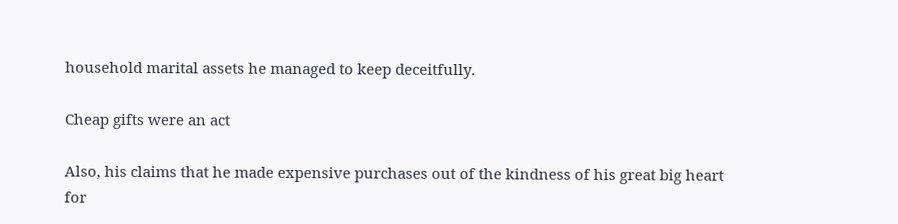household marital assets he managed to keep deceitfully.

Cheap gifts were an act

Also, his claims that he made expensive purchases out of the kindness of his great big heart for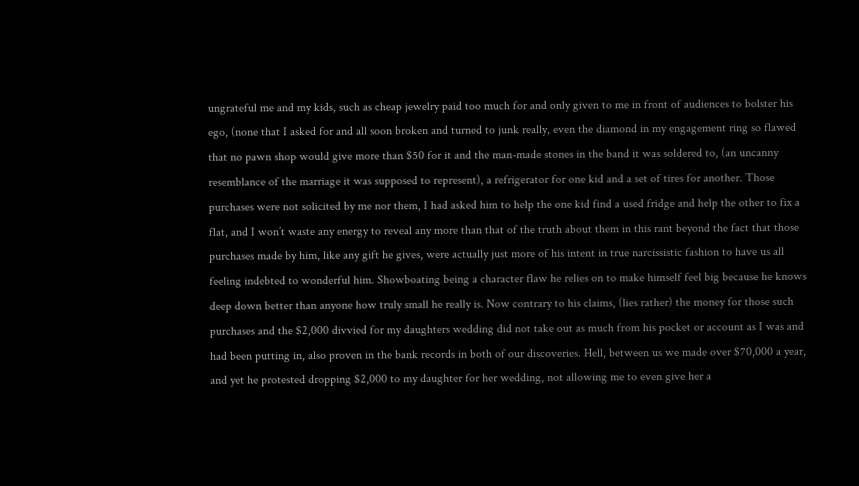ungrateful me and my kids, such as cheap jewelry paid too much for and only given to me in front of audiences to bolster his ego, (none that I asked for and all soon broken and turned to junk really, even the diamond in my engagement ring so flawed that no pawn shop would give more than $50 for it and the man-made stones in the band it was soldered to, (an uncanny resemblance of the marriage it was supposed to represent), a refrigerator for one kid and a set of tires for another. Those purchases were not solicited by me nor them, I had asked him to help the one kid find a used fridge and help the other to fix a flat, and I won’t waste any energy to reveal any more than that of the truth about them in this rant beyond the fact that those purchases made by him, like any gift he gives, were actually just more of his intent in true narcissistic fashion to have us all feeling indebted to wonderful him. Showboating being a character flaw he relies on to make himself feel big because he knows deep down better than anyone how truly small he really is. Now contrary to his claims, (lies rather) the money for those such purchases and the $2,000 divvied for my daughters wedding did not take out as much from his pocket or account as I was and had been putting in, also proven in the bank records in both of our discoveries. Hell, between us we made over $70,000 a year, and yet he protested dropping $2,000 to my daughter for her wedding, not allowing me to even give her a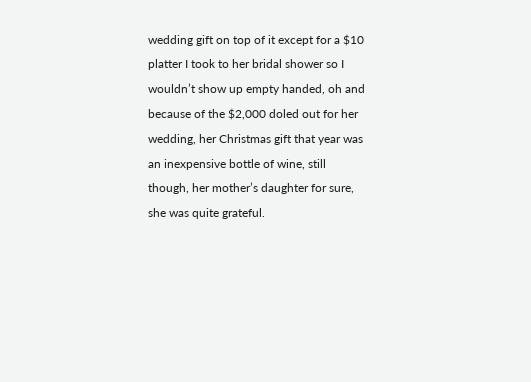wedding gift on top of it except for a $10 platter I took to her bridal shower so I wouldn’t show up empty handed, oh and because of the $2,000 doled out for her wedding, her Christmas gift that year was an inexpensive bottle of wine, still though, her mother’s daughter for sure, she was quite grateful.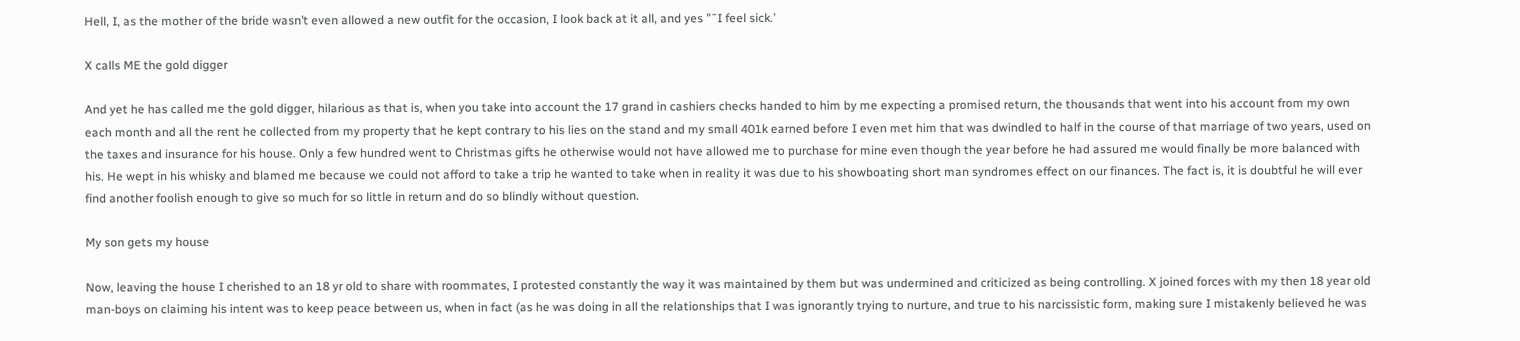Hell, I, as the mother of the bride wasn’t even allowed a new outfit for the occasion, I look back at it all, and yes ”˜I feel sick.’

X calls ME the gold digger

And yet he has called me the gold digger, hilarious as that is, when you take into account the 17 grand in cashiers checks handed to him by me expecting a promised return, the thousands that went into his account from my own each month and all the rent he collected from my property that he kept contrary to his lies on the stand and my small 401k earned before I even met him that was dwindled to half in the course of that marriage of two years, used on the taxes and insurance for his house. Only a few hundred went to Christmas gifts he otherwise would not have allowed me to purchase for mine even though the year before he had assured me would finally be more balanced with his. He wept in his whisky and blamed me because we could not afford to take a trip he wanted to take when in reality it was due to his showboating short man syndromes effect on our finances. The fact is, it is doubtful he will ever find another foolish enough to give so much for so little in return and do so blindly without question.

My son gets my house

Now, leaving the house I cherished to an 18 yr old to share with roommates, I protested constantly the way it was maintained by them but was undermined and criticized as being controlling. X joined forces with my then 18 year old man-boys on claiming his intent was to keep peace between us, when in fact (as he was doing in all the relationships that I was ignorantly trying to nurture, and true to his narcissistic form, making sure I mistakenly believed he was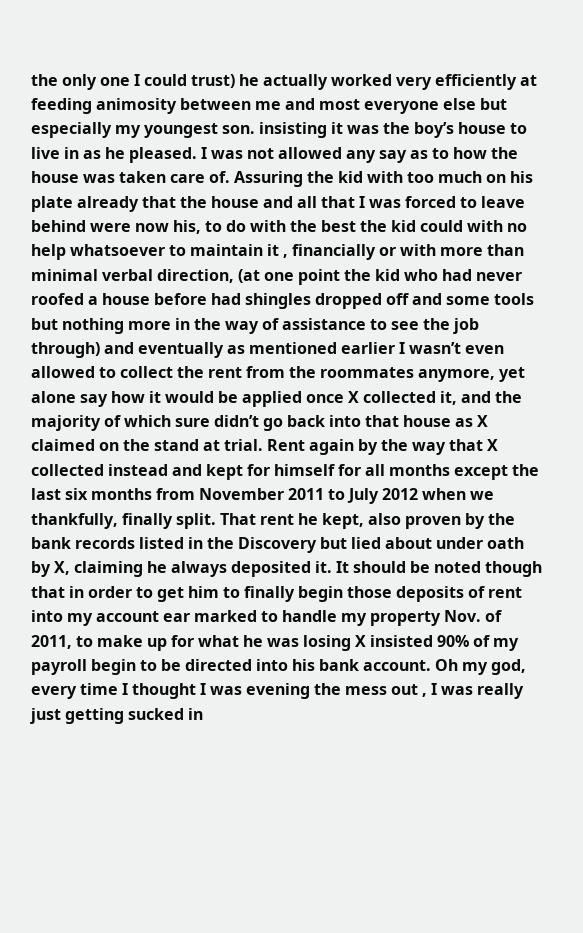the only one I could trust) he actually worked very efficiently at feeding animosity between me and most everyone else but especially my youngest son. insisting it was the boy’s house to live in as he pleased. I was not allowed any say as to how the house was taken care of. Assuring the kid with too much on his plate already that the house and all that I was forced to leave behind were now his, to do with the best the kid could with no help whatsoever to maintain it , financially or with more than minimal verbal direction, (at one point the kid who had never roofed a house before had shingles dropped off and some tools but nothing more in the way of assistance to see the job through) and eventually as mentioned earlier I wasn’t even allowed to collect the rent from the roommates anymore, yet alone say how it would be applied once X collected it, and the majority of which sure didn’t go back into that house as X claimed on the stand at trial. Rent again by the way that X collected instead and kept for himself for all months except the last six months from November 2011 to July 2012 when we thankfully, finally split. That rent he kept, also proven by the bank records listed in the Discovery but lied about under oath by X, claiming he always deposited it. It should be noted though that in order to get him to finally begin those deposits of rent into my account ear marked to handle my property Nov. of 2011, to make up for what he was losing X insisted 90% of my payroll begin to be directed into his bank account. Oh my god, every time I thought I was evening the mess out , I was really just getting sucked in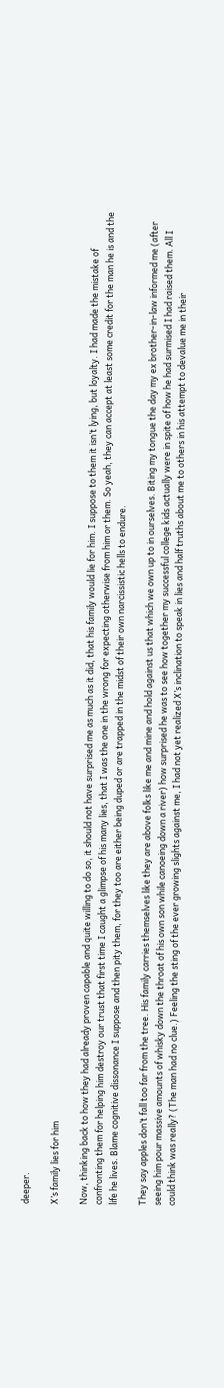deeper.

X’s family lies for him

Now, thinking back to how they had already proven capable and quite willing to do so, it should not have surprised me as much as it did, that his family would lie for him. I suppose to them it isn’t lying, but loyalty. I had made the mistake of confronting them for helping him destroy our trust that first time I caught a glimpse of his many lies, that I was the one in the wrong for expecting otherwise from him or them. So yeah, they can accept at least some credit for the man he is and the life he lives. Blame cognitive dissonance I suppose and then pity them, for they too are either being duped or are trapped in the midst of their own narcissistic hells to endure.

They say apples don’t fall too far from the tree. His family carries themselves like they are above folks like me and mine and hold against us that which we own up to in ourselves. Biting my tongue the day my ex brother-in-law informed me (after seeing him pour massive amounts of whisky down the throat of his own son while canoeing down a river) how surprised he was to see how together my successful college kids actually were in spite of how he had surmised I had raised them. All I could think was really? (The man had no clue.) Feeling the sting of the ever growing slights against me, I had not yet realized X’s inclination to speak in lies and half truths about me to others in his attempt to devalue me in their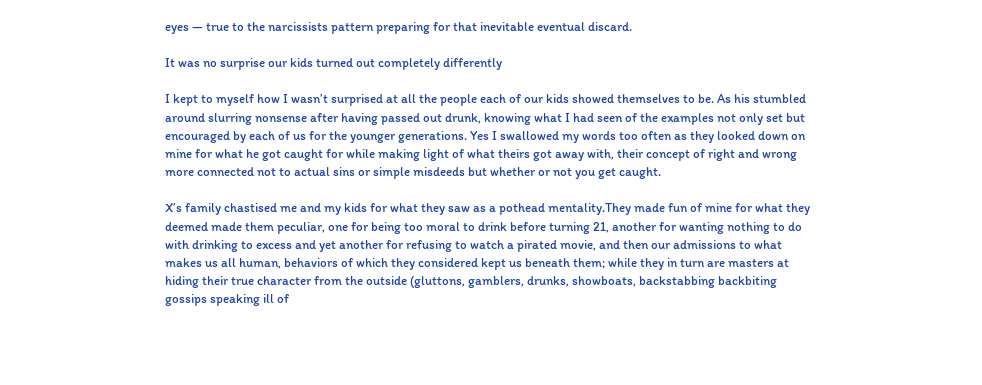eyes — true to the narcissists pattern preparing for that inevitable eventual discard.

It was no surprise our kids turned out completely differently

I kept to myself how I wasn’t surprised at all the people each of our kids showed themselves to be. As his stumbled around slurring nonsense after having passed out drunk, knowing what I had seen of the examples not only set but encouraged by each of us for the younger generations. Yes I swallowed my words too often as they looked down on mine for what he got caught for while making light of what theirs got away with, their concept of right and wrong more connected not to actual sins or simple misdeeds but whether or not you get caught.

X’s family chastised me and my kids for what they saw as a pothead mentality.They made fun of mine for what they deemed made them peculiar, one for being too moral to drink before turning 21, another for wanting nothing to do with drinking to excess and yet another for refusing to watch a pirated movie, and then our admissions to what makes us all human, behaviors of which they considered kept us beneath them; while they in turn are masters at hiding their true character from the outside (gluttons, gamblers, drunks, showboats, backstabbing backbiting gossips speaking ill of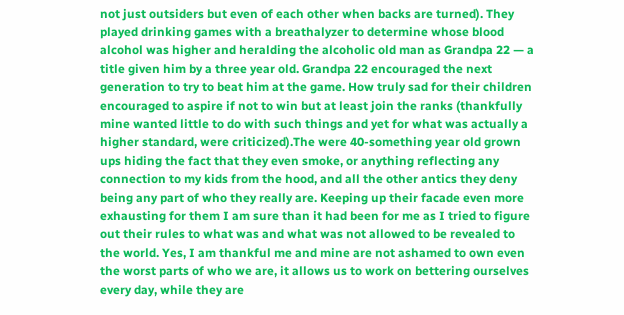not just outsiders but even of each other when backs are turned). They played drinking games with a breathalyzer to determine whose blood alcohol was higher and heralding the alcoholic old man as Grandpa 22 — a title given him by a three year old. Grandpa 22 encouraged the next generation to try to beat him at the game. How truly sad for their children encouraged to aspire if not to win but at least join the ranks (thankfully mine wanted little to do with such things and yet for what was actually a higher standard, were criticized).The were 40-something year old grown ups hiding the fact that they even smoke, or anything reflecting any connection to my kids from the hood, and all the other antics they deny being any part of who they really are. Keeping up their facade even more exhausting for them I am sure than it had been for me as I tried to figure out their rules to what was and what was not allowed to be revealed to the world. Yes, I am thankful me and mine are not ashamed to own even the worst parts of who we are, it allows us to work on bettering ourselves every day, while they are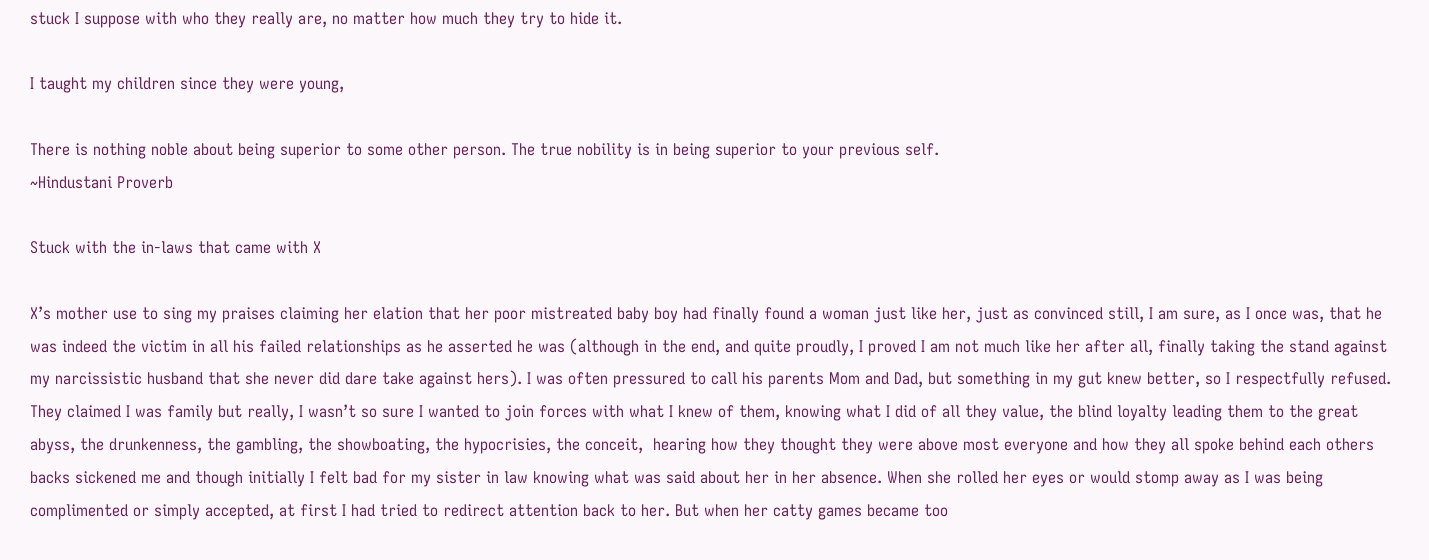stuck I suppose with who they really are, no matter how much they try to hide it.

I taught my children since they were young,

There is nothing noble about being superior to some other person. The true nobility is in being superior to your previous self.
~Hindustani Proverb

Stuck with the in-laws that came with X

X’s mother use to sing my praises claiming her elation that her poor mistreated baby boy had finally found a woman just like her, just as convinced still, I am sure, as I once was, that he was indeed the victim in all his failed relationships as he asserted he was (although in the end, and quite proudly, I proved I am not much like her after all, finally taking the stand against my narcissistic husband that she never did dare take against hers). I was often pressured to call his parents Mom and Dad, but something in my gut knew better, so I respectfully refused. They claimed I was family but really, I wasn’t so sure I wanted to join forces with what I knew of them, knowing what I did of all they value, the blind loyalty leading them to the great abyss, the drunkenness, the gambling, the showboating, the hypocrisies, the conceit,  hearing how they thought they were above most everyone and how they all spoke behind each others backs sickened me and though initially I felt bad for my sister in law knowing what was said about her in her absence. When she rolled her eyes or would stomp away as I was being complimented or simply accepted, at first I had tried to redirect attention back to her. But when her catty games became too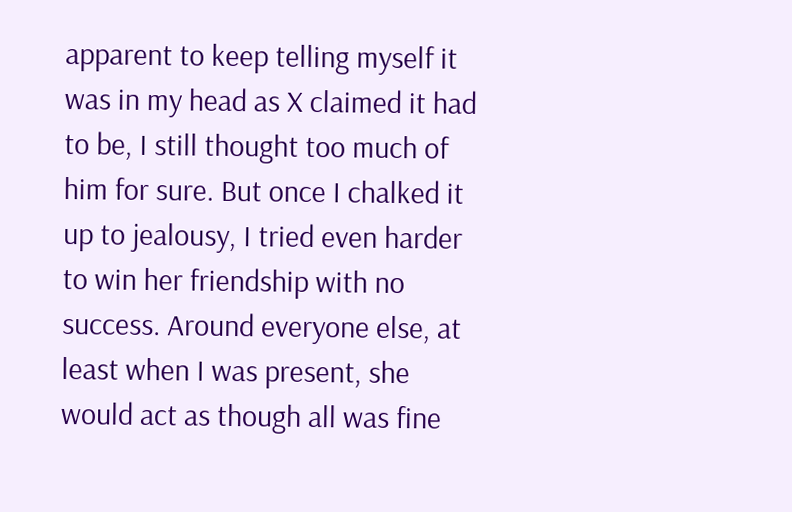apparent to keep telling myself it was in my head as X claimed it had to be, I still thought too much of him for sure. But once I chalked it up to jealousy, I tried even harder to win her friendship with no success. Around everyone else, at least when I was present, she would act as though all was fine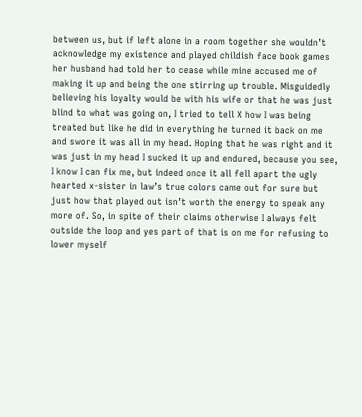between us, but if left alone in a room together she wouldn’t acknowledge my existence and played childish face book games her husband had told her to cease while mine accused me of making it up and being the one stirring up trouble. Misguidedly believing his loyalty would be with his wife or that he was just blind to what was going on, I tried to tell X how I was being treated but like he did in everything he turned it back on me and swore it was all in my head. Hoping that he was right and it was just in my head I sucked it up and endured, because you see, I know I can fix me, but indeed once it all fell apart the ugly hearted x-sister in law’s true colors came out for sure but just how that played out isn’t worth the energy to speak any more of. So, in spite of their claims otherwise I always felt outside the loop and yes part of that is on me for refusing to lower myself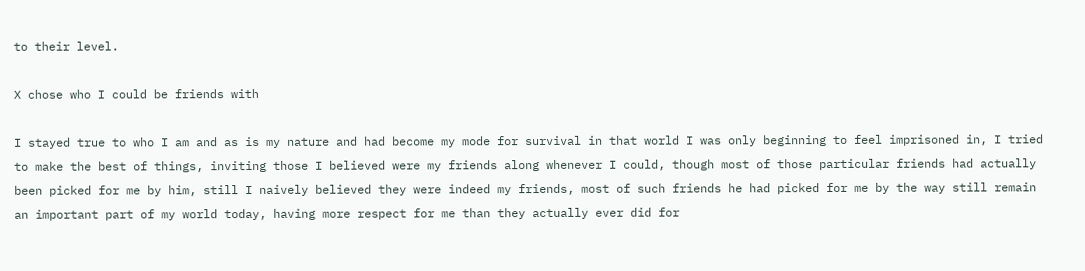to their level.

X chose who I could be friends with

I stayed true to who I am and as is my nature and had become my mode for survival in that world I was only beginning to feel imprisoned in, I tried to make the best of things, inviting those I believed were my friends along whenever I could, though most of those particular friends had actually been picked for me by him, still I naively believed they were indeed my friends, most of such friends he had picked for me by the way still remain an important part of my world today, having more respect for me than they actually ever did for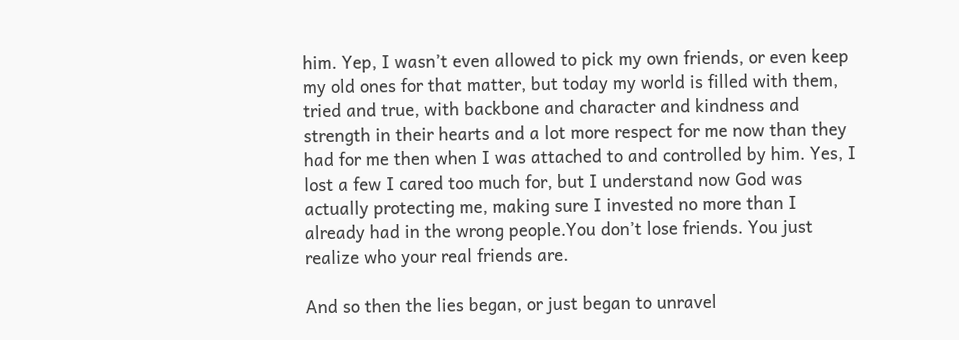him. Yep, I wasn’t even allowed to pick my own friends, or even keep my old ones for that matter, but today my world is filled with them, tried and true, with backbone and character and kindness and strength in their hearts and a lot more respect for me now than they had for me then when I was attached to and controlled by him. Yes, I lost a few I cared too much for, but I understand now God was actually protecting me, making sure I invested no more than I already had in the wrong people.You don’t lose friends. You just realize who your real friends are.

And so then the lies began, or just began to unravel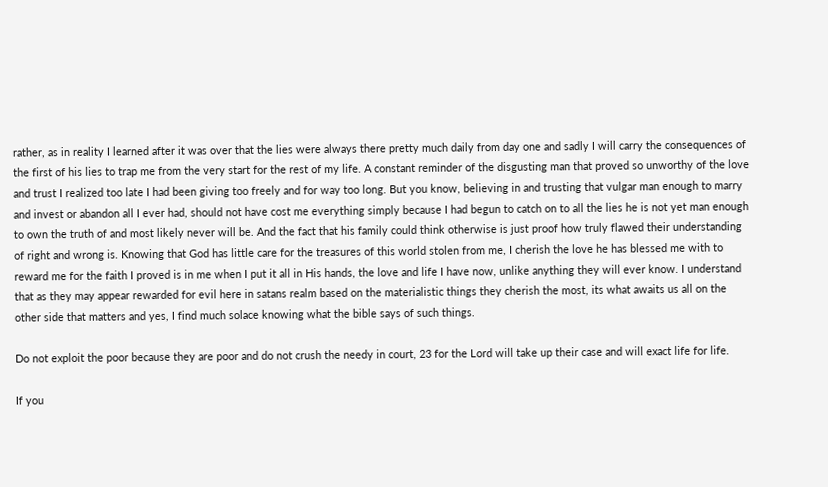rather, as in reality I learned after it was over that the lies were always there pretty much daily from day one and sadly I will carry the consequences of the first of his lies to trap me from the very start for the rest of my life. A constant reminder of the disgusting man that proved so unworthy of the love and trust I realized too late I had been giving too freely and for way too long. But you know, believing in and trusting that vulgar man enough to marry and invest or abandon all I ever had, should not have cost me everything simply because I had begun to catch on to all the lies he is not yet man enough to own the truth of and most likely never will be. And the fact that his family could think otherwise is just proof how truly flawed their understanding of right and wrong is. Knowing that God has little care for the treasures of this world stolen from me, I cherish the love he has blessed me with to reward me for the faith I proved is in me when I put it all in His hands, the love and life I have now, unlike anything they will ever know. I understand that as they may appear rewarded for evil here in satans realm based on the materialistic things they cherish the most, its what awaits us all on the other side that matters and yes, I find much solace knowing what the bible says of such things.

Do not exploit the poor because they are poor and do not crush the needy in court, 23 for the Lord will take up their case and will exact life for life.

If you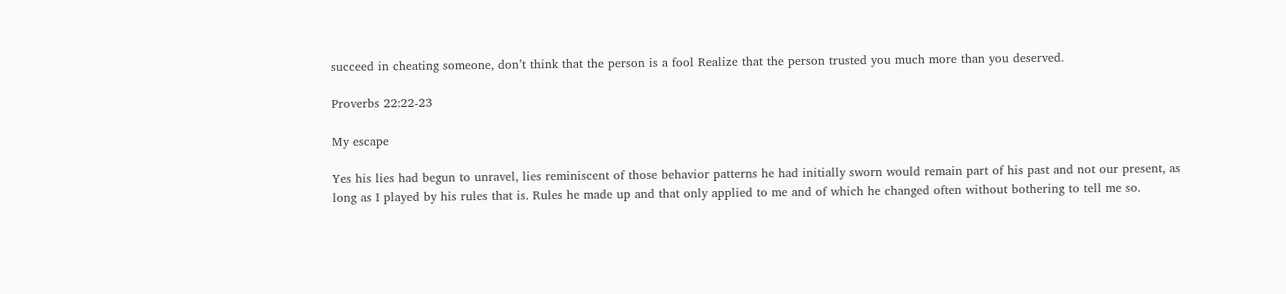succeed in cheating someone, don’t think that the person is a fool Realize that the person trusted you much more than you deserved.

Proverbs 22:22-23

My escape

Yes his lies had begun to unravel, lies reminiscent of those behavior patterns he had initially sworn would remain part of his past and not our present, as long as I played by his rules that is. Rules he made up and that only applied to me and of which he changed often without bothering to tell me so.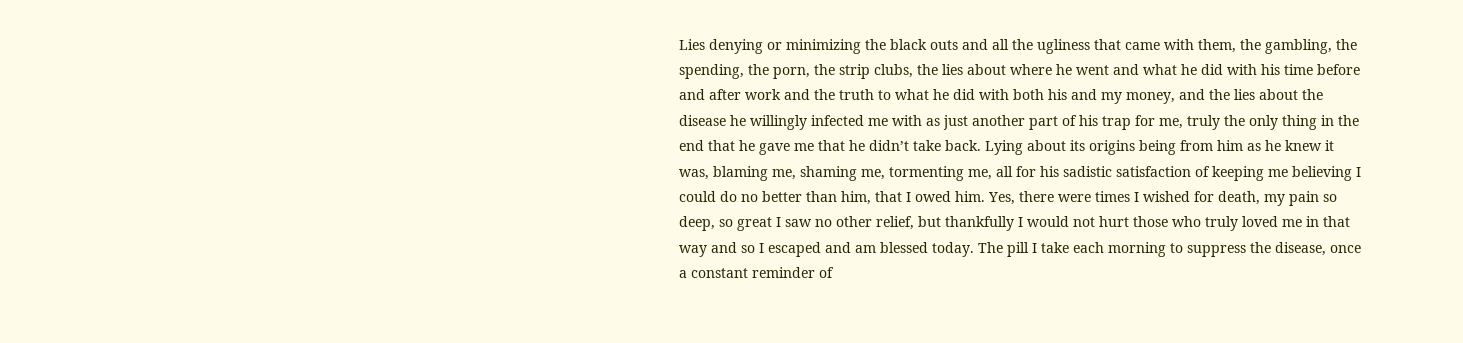Lies denying or minimizing the black outs and all the ugliness that came with them, the gambling, the spending, the porn, the strip clubs, the lies about where he went and what he did with his time before and after work and the truth to what he did with both his and my money, and the lies about the disease he willingly infected me with as just another part of his trap for me, truly the only thing in the end that he gave me that he didn’t take back. Lying about its origins being from him as he knew it was, blaming me, shaming me, tormenting me, all for his sadistic satisfaction of keeping me believing I could do no better than him, that I owed him. Yes, there were times I wished for death, my pain so deep, so great I saw no other relief, but thankfully I would not hurt those who truly loved me in that way and so I escaped and am blessed today. The pill I take each morning to suppress the disease, once a constant reminder of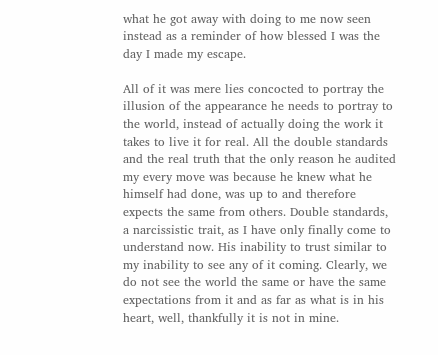what he got away with doing to me now seen instead as a reminder of how blessed I was the day I made my escape.

All of it was mere lies concocted to portray the illusion of the appearance he needs to portray to the world, instead of actually doing the work it takes to live it for real. All the double standards and the real truth that the only reason he audited my every move was because he knew what he himself had done, was up to and therefore expects the same from others. Double standards, a narcissistic trait, as I have only finally come to understand now. His inability to trust similar to my inability to see any of it coming. Clearly, we do not see the world the same or have the same expectations from it and as far as what is in his heart, well, thankfully it is not in mine.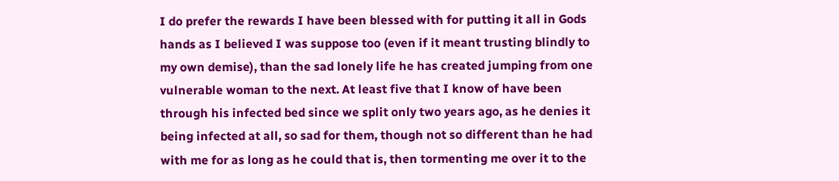I do prefer the rewards I have been blessed with for putting it all in Gods hands as I believed I was suppose too (even if it meant trusting blindly to my own demise), than the sad lonely life he has created jumping from one vulnerable woman to the next. At least five that I know of have been through his infected bed since we split only two years ago, as he denies it being infected at all, so sad for them, though not so different than he had with me for as long as he could that is, then tormenting me over it to the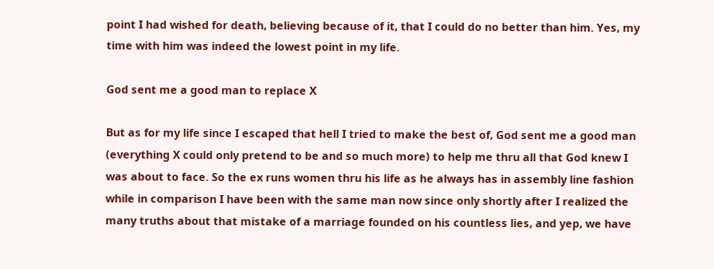point I had wished for death, believing because of it, that I could do no better than him. Yes, my time with him was indeed the lowest point in my life.

God sent me a good man to replace X

But as for my life since I escaped that hell I tried to make the best of, God sent me a good man (everything X could only pretend to be and so much more) to help me thru all that God knew I was about to face. So the ex runs women thru his life as he always has in assembly line fashion while in comparison I have been with the same man now since only shortly after I realized the many truths about that mistake of a marriage founded on his countless lies, and yep, we have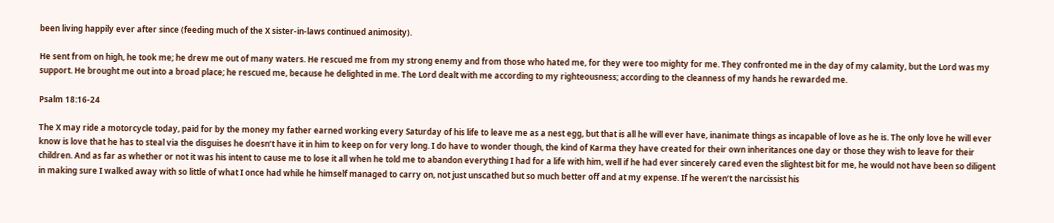been living happily ever after since (feeding much of the X sister-in-laws continued animosity).

He sent from on high, he took me; he drew me out of many waters. He rescued me from my strong enemy and from those who hated me, for they were too mighty for me. They confronted me in the day of my calamity, but the Lord was my support. He brought me out into a broad place; he rescued me, because he delighted in me. The Lord dealt with me according to my righteousness; according to the cleanness of my hands he rewarded me.

Psalm 18:16-24

The X may ride a motorcycle today, paid for by the money my father earned working every Saturday of his life to leave me as a nest egg, but that is all he will ever have, inanimate things as incapable of love as he is. The only love he will ever know is love that he has to steal via the disguises he doesn’t have it in him to keep on for very long. I do have to wonder though, the kind of Karma they have created for their own inheritances one day or those they wish to leave for their children. And as far as whether or not it was his intent to cause me to lose it all when he told me to abandon everything I had for a life with him, well if he had ever sincerely cared even the slightest bit for me, he would not have been so diligent in making sure I walked away with so little of what I once had while he himself managed to carry on, not just unscathed but so much better off and at my expense. If he weren’t the narcissist his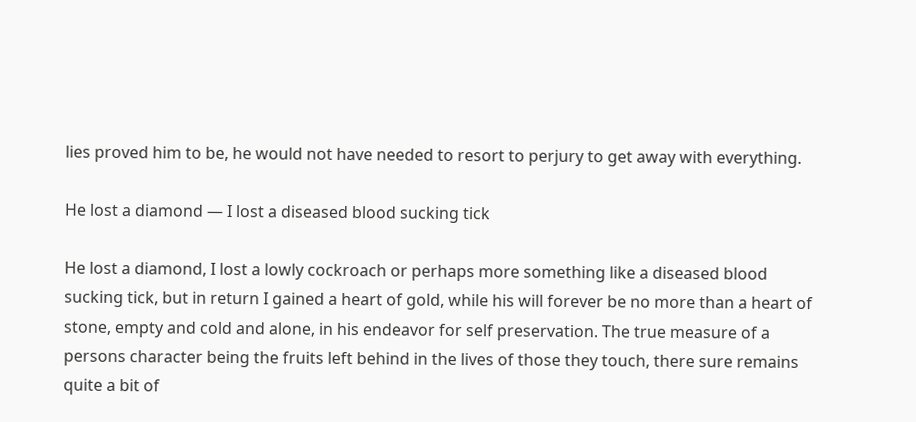lies proved him to be, he would not have needed to resort to perjury to get away with everything.

He lost a diamond — I lost a diseased blood sucking tick

He lost a diamond, I lost a lowly cockroach or perhaps more something like a diseased blood sucking tick, but in return I gained a heart of gold, while his will forever be no more than a heart of stone, empty and cold and alone, in his endeavor for self preservation. The true measure of a persons character being the fruits left behind in the lives of those they touch, there sure remains quite a bit of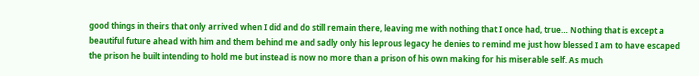good things in theirs that only arrived when I did and do still remain there, leaving me with nothing that I once had, true… Nothing that is except a beautiful future ahead with him and them behind me and sadly only his leprous legacy he denies to remind me just how blessed I am to have escaped the prison he built intending to hold me but instead is now no more than a prison of his own making for his miserable self. As much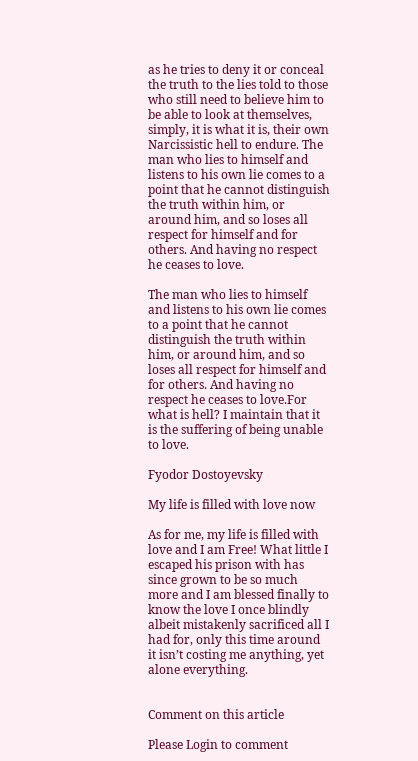as he tries to deny it or conceal the truth to the lies told to those who still need to believe him to be able to look at themselves, simply, it is what it is, their own Narcissistic hell to endure. The man who lies to himself and listens to his own lie comes to a point that he cannot distinguish the truth within him, or around him, and so loses all respect for himself and for others. And having no respect he ceases to love.

The man who lies to himself and listens to his own lie comes to a point that he cannot distinguish the truth within him, or around him, and so loses all respect for himself and for others. And having no respect he ceases to love.For what is hell? I maintain that it is the suffering of being unable to love.

Fyodor Dostoyevsky

My life is filled with love now

As for me, my life is filled with love and I am Free! What little I escaped his prison with has since grown to be so much more and I am blessed finally to know the love I once blindly albeit mistakenly sacrificed all I had for, only this time around it isn’t costing me anything, yet alone everything.


Comment on this article

Please Login to comment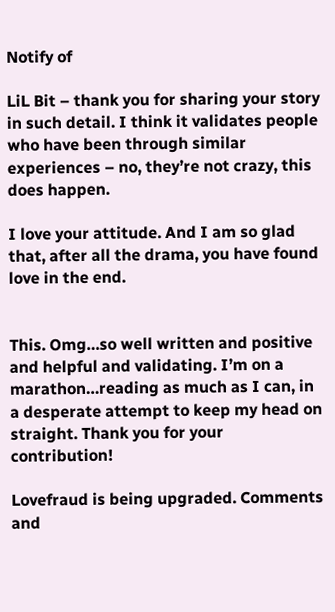Notify of

LiL Bit – thank you for sharing your story in such detail. I think it validates people who have been through similar experiences – no, they’re not crazy, this does happen.

I love your attitude. And I am so glad that, after all the drama, you have found love in the end.


This. Omg…so well written and positive and helpful and validating. I’m on a marathon…reading as much as I can, in a desperate attempt to keep my head on straight. Thank you for your contribution!

Lovefraud is being upgraded. Comments and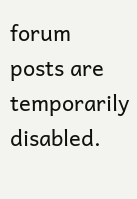forum posts are temporarily disabled.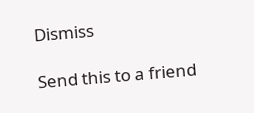Dismiss

Send this to a friend